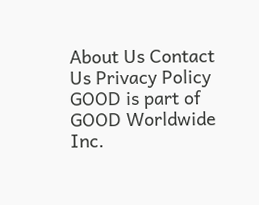About Us Contact Us Privacy Policy
GOOD is part of GOOD Worldwide Inc.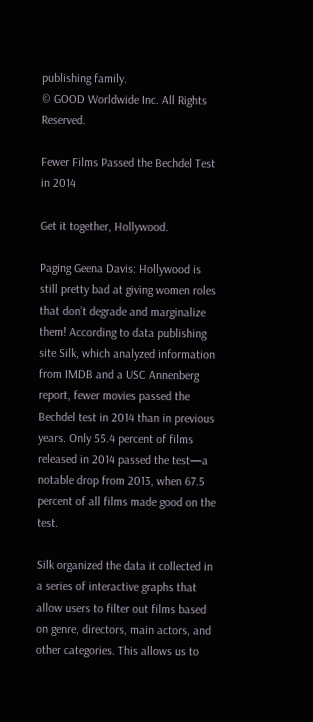publishing family.
© GOOD Worldwide Inc. All Rights Reserved.

Fewer Films Passed the Bechdel Test in 2014

Get it together, Hollywood.

Paging Geena Davis: Hollywood is still pretty bad at giving women roles that don’t degrade and marginalize them! According to data publishing site Silk, which analyzed information from IMDB and a USC Annenberg report, fewer movies passed the Bechdel test in 2014 than in previous years. Only 55.4 percent of films released in 2014 passed the test—a notable drop from 2013, when 67.5 percent of all films made good on the test.

Silk organized the data it collected in a series of interactive graphs that allow users to filter out films based on genre, directors, main actors, and other categories. This allows us to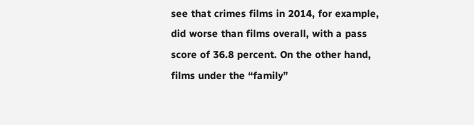see that crimes films in 2014, for example, did worse than films overall, with a pass score of 36.8 percent. On the other hand, films under the “family”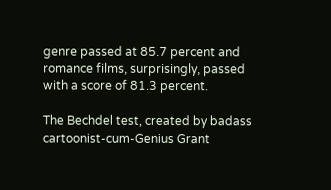genre passed at 85.7 percent and romance films, surprisingly, passed with a score of 81.3 percent.

The Bechdel test, created by badass cartoonist-cum-Genius Grant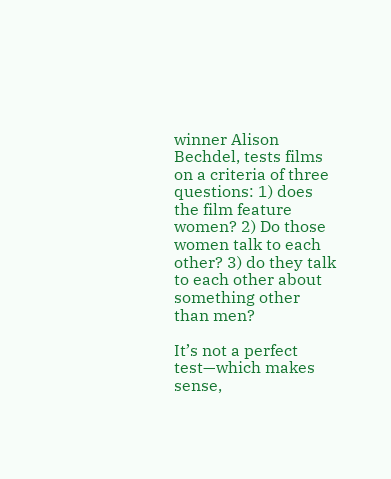winner Alison Bechdel, tests films on a criteria of three questions: 1) does the film feature women? 2) Do those women talk to each other? 3) do they talk to each other about something other than men?

It’s not a perfect test—which makes sense,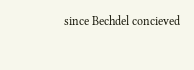since Bechdel concieved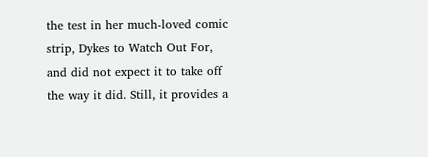the test in her much-loved comic strip, Dykes to Watch Out For, and did not expect it to take off the way it did. Still, it provides a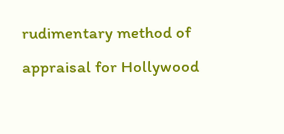rudimentary method of appraisal for Hollywood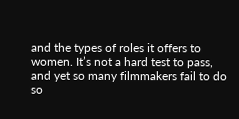and the types of roles it offers to women. It’s not a hard test to pass, and yet so many filmmakers fail to do so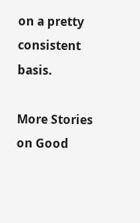on a pretty consistent basis.

More Stories on Good